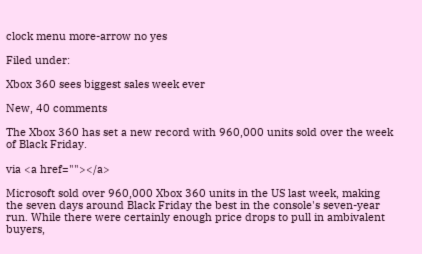clock menu more-arrow no yes

Filed under:

Xbox 360 sees biggest sales week ever

New, 40 comments

The Xbox 360 has set a new record with 960,000 units sold over the week of Black Friday.

via <a href=""></a>

Microsoft sold over 960,000 Xbox 360 units in the US last week, making the seven days around Black Friday the best in the console's seven-year run. While there were certainly enough price drops to pull in ambivalent buyers,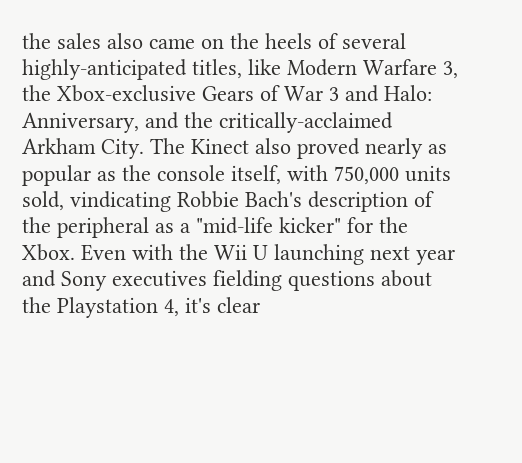the sales also came on the heels of several highly-anticipated titles, like Modern Warfare 3, the Xbox-exclusive Gears of War 3 and Halo: Anniversary, and the critically-acclaimed Arkham City. The Kinect also proved nearly as popular as the console itself, with 750,000 units sold, vindicating Robbie Bach's description of the peripheral as a "mid-life kicker" for the Xbox. Even with the Wii U launching next year and Sony executives fielding questions about the Playstation 4, it's clear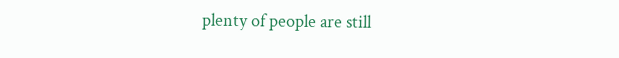plenty of people are still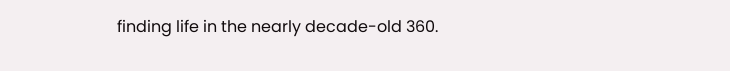finding life in the nearly decade-old 360.